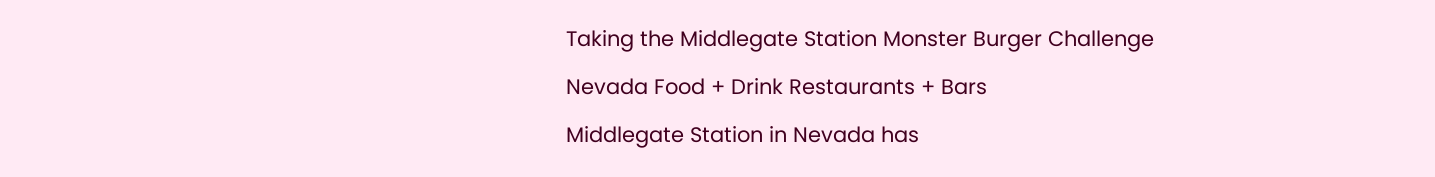Taking the Middlegate Station Monster Burger Challenge

Nevada Food + Drink Restaurants + Bars

Middlegate Station in Nevada has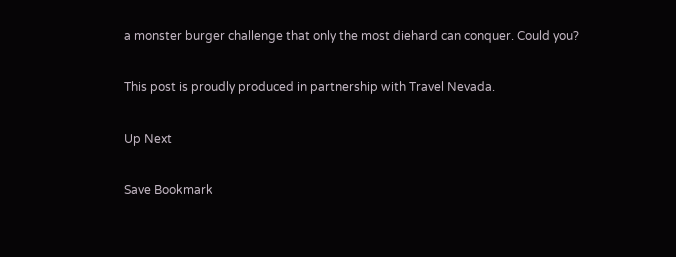a monster burger challenge that only the most diehard can conquer. Could you?

This post is proudly produced in partnership with Travel Nevada.

Up Next

Save Bookmark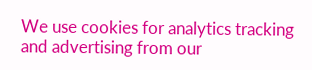We use cookies for analytics tracking and advertising from our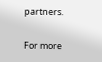partners.

For more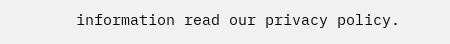information read our privacy policy.